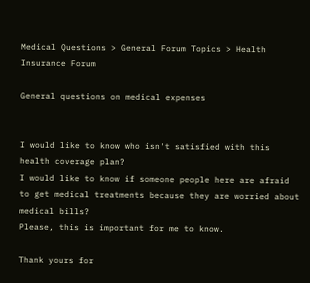Medical Questions > General Forum Topics > Health Insurance Forum

General questions on medical expenses


I would like to know who isn't satisfied with this health coverage plan?
I would like to know if someone people here are afraid to get medical treatments because they are worried about medical bills?
Please, this is important for me to know.

Thank yours for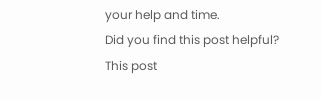your help and time.
Did you find this post helpful?
This post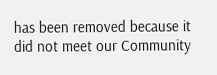has been removed because it did not meet our Community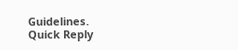Guidelines.
Quick Reply